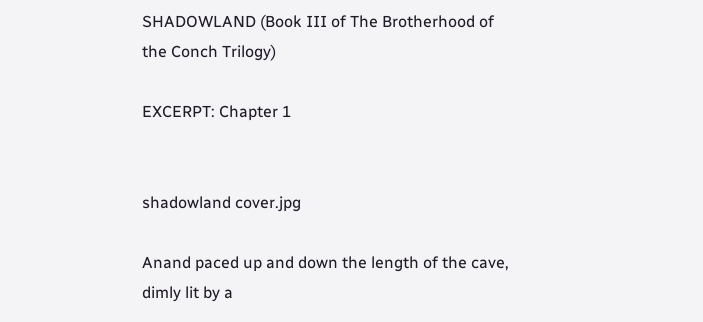SHADOWLAND (Book III of The Brotherhood of the Conch Trilogy)

EXCERPT: Chapter 1


shadowland cover.jpg

Anand paced up and down the length of the cave, dimly lit by a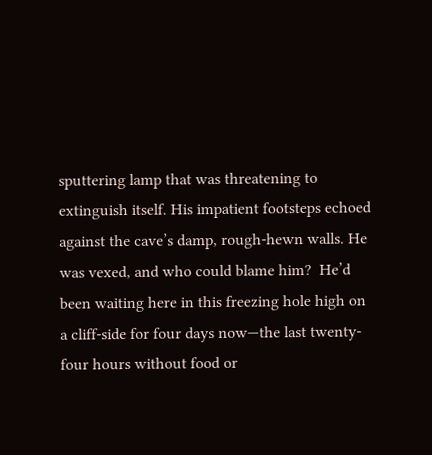sputtering lamp that was threatening to extinguish itself. His impatient footsteps echoed against the cave’s damp, rough-hewn walls. He was vexed, and who could blame him?  He’d been waiting here in this freezing hole high on a cliff-side for four days now—the last twenty-four hours without food or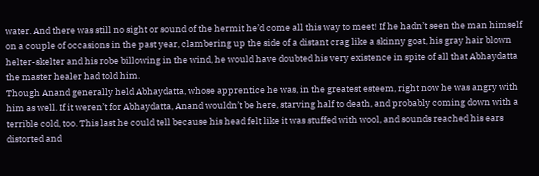water. And there was still no sight or sound of the hermit he’d come all this way to meet! If he hadn’t seen the man himself on a couple of occasions in the past year, clambering up the side of a distant crag like a skinny goat, his gray hair blown helter-skelter and his robe billowing in the wind, he would have doubted his very existence in spite of all that Abhaydatta the master healer had told him.
Though Anand generally held Abhaydatta, whose apprentice he was, in the greatest esteem, right now he was angry with him as well. If it weren’t for Abhaydatta, Anand wouldn’t be here, starving half to death, and probably coming down with a terrible cold, too. This last he could tell because his head felt like it was stuffed with wool, and sounds reached his ears distorted and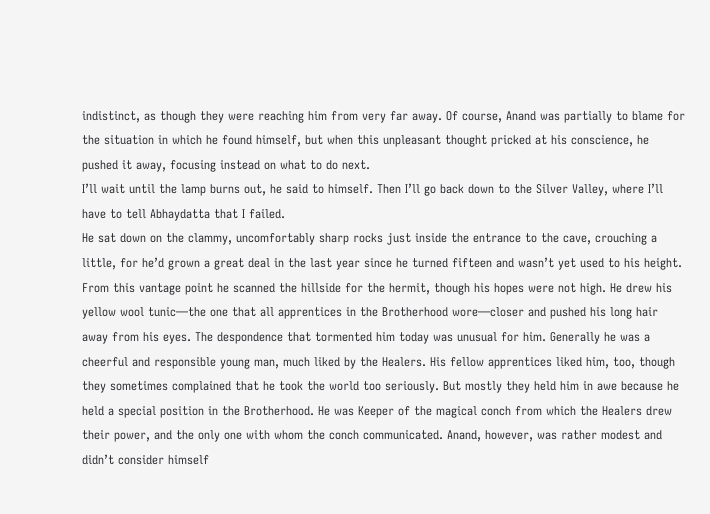indistinct, as though they were reaching him from very far away. Of course, Anand was partially to blame for the situation in which he found himself, but when this unpleasant thought pricked at his conscience, he pushed it away, focusing instead on what to do next.
I’ll wait until the lamp burns out, he said to himself. Then I’ll go back down to the Silver Valley, where I’ll have to tell Abhaydatta that I failed.
He sat down on the clammy, uncomfortably sharp rocks just inside the entrance to the cave, crouching a little, for he’d grown a great deal in the last year since he turned fifteen and wasn’t yet used to his height. From this vantage point he scanned the hillside for the hermit, though his hopes were not high. He drew his yellow wool tunic—the one that all apprentices in the Brotherhood wore—closer and pushed his long hair away from his eyes. The despondence that tormented him today was unusual for him. Generally he was a cheerful and responsible young man, much liked by the Healers. His fellow apprentices liked him, too, though they sometimes complained that he took the world too seriously. But mostly they held him in awe because he held a special position in the Brotherhood. He was Keeper of the magical conch from which the Healers drew their power, and the only one with whom the conch communicated. Anand, however, was rather modest and didn’t consider himself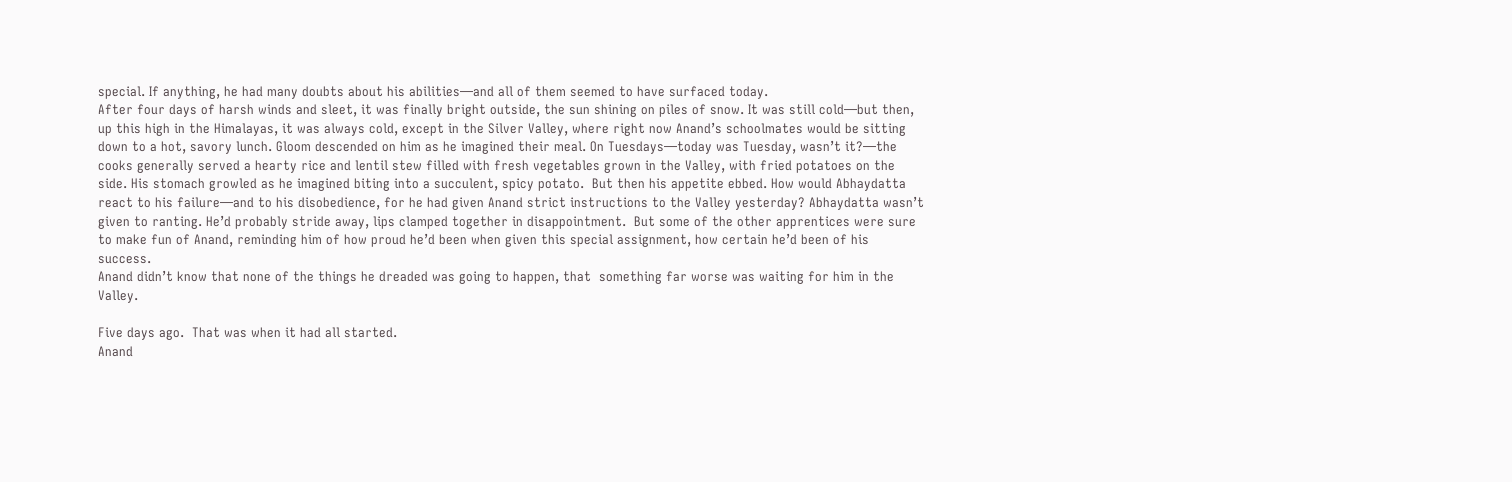special. If anything, he had many doubts about his abilities—and all of them seemed to have surfaced today.
After four days of harsh winds and sleet, it was finally bright outside, the sun shining on piles of snow. It was still cold—but then, up this high in the Himalayas, it was always cold, except in the Silver Valley, where right now Anand’s schoolmates would be sitting down to a hot, savory lunch. Gloom descended on him as he imagined their meal. On Tuesdays—today was Tuesday, wasn’t it?—the cooks generally served a hearty rice and lentil stew filled with fresh vegetables grown in the Valley, with fried potatoes on the side. His stomach growled as he imagined biting into a succulent, spicy potato.  But then his appetite ebbed. How would Abhaydatta react to his failure—and to his disobedience, for he had given Anand strict instructions to the Valley yesterday? Abhaydatta wasn’t given to ranting. He’d probably stride away, lips clamped together in disappointment.  But some of the other apprentices were sure to make fun of Anand, reminding him of how proud he’d been when given this special assignment, how certain he’d been of his success.
Anand didn’t know that none of the things he dreaded was going to happen, that  something far worse was waiting for him in the Valley.

Five days ago.  That was when it had all started.
Anand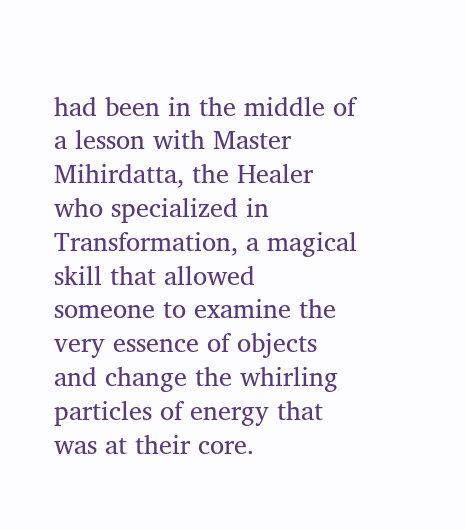had been in the middle of a lesson with Master Mihirdatta, the Healer who specialized in Transformation, a magical skill that allowed someone to examine the very essence of objects and change the whirling particles of energy that was at their core.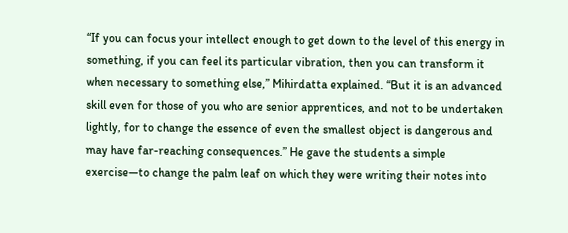“If you can focus your intellect enough to get down to the level of this energy in something, if you can feel its particular vibration, then you can transform it when necessary to something else,” Mihirdatta explained. “But it is an advanced skill even for those of you who are senior apprentices, and not to be undertaken lightly, for to change the essence of even the smallest object is dangerous and may have far-reaching consequences.” He gave the students a simple exercise—to change the palm leaf on which they were writing their notes into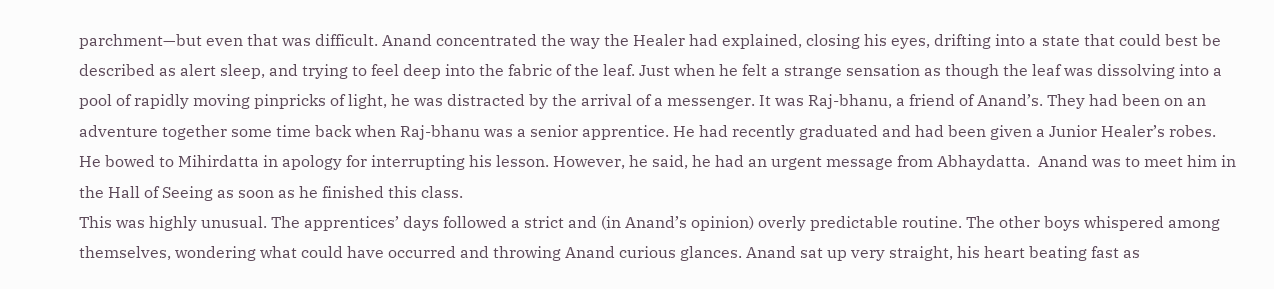parchment—but even that was difficult. Anand concentrated the way the Healer had explained, closing his eyes, drifting into a state that could best be described as alert sleep, and trying to feel deep into the fabric of the leaf. Just when he felt a strange sensation as though the leaf was dissolving into a pool of rapidly moving pinpricks of light, he was distracted by the arrival of a messenger. It was Raj-bhanu, a friend of Anand’s. They had been on an adventure together some time back when Raj-bhanu was a senior apprentice. He had recently graduated and had been given a Junior Healer’s robes.  He bowed to Mihirdatta in apology for interrupting his lesson. However, he said, he had an urgent message from Abhaydatta.  Anand was to meet him in the Hall of Seeing as soon as he finished this class.
This was highly unusual. The apprentices’ days followed a strict and (in Anand’s opinion) overly predictable routine. The other boys whispered among themselves, wondering what could have occurred and throwing Anand curious glances. Anand sat up very straight, his heart beating fast as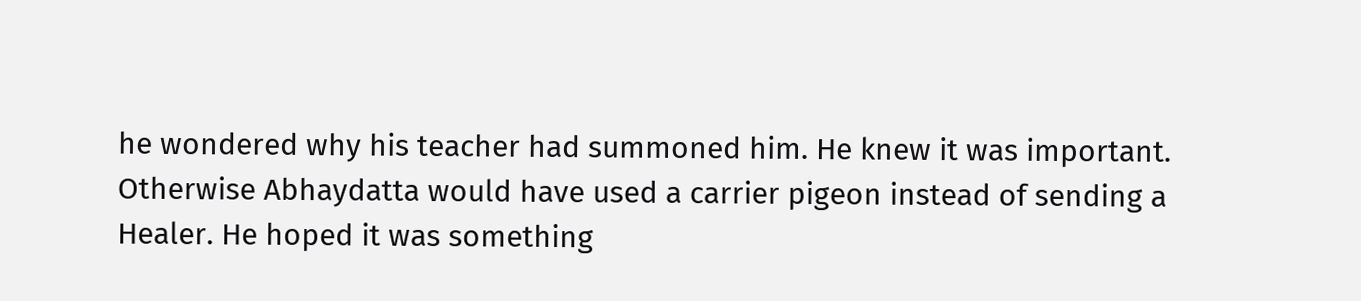he wondered why his teacher had summoned him. He knew it was important. Otherwise Abhaydatta would have used a carrier pigeon instead of sending a Healer. He hoped it was something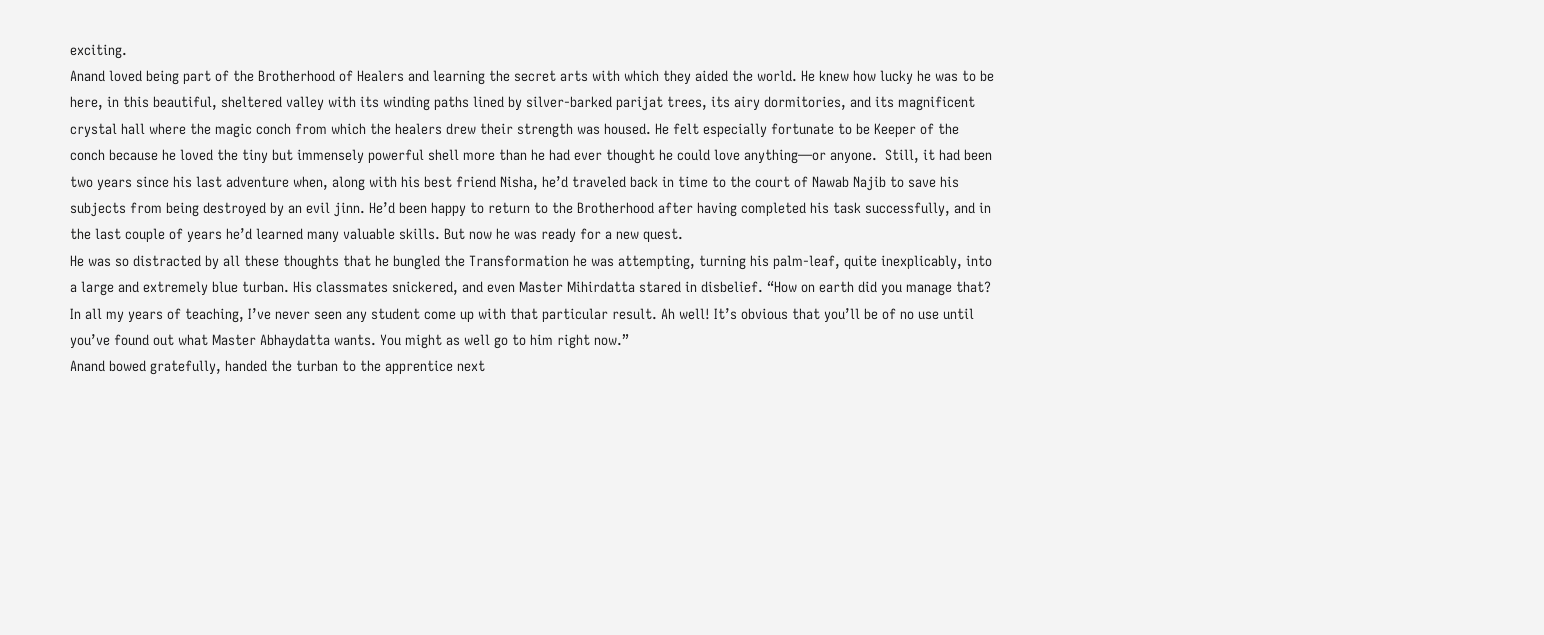exciting.
Anand loved being part of the Brotherhood of Healers and learning the secret arts with which they aided the world. He knew how lucky he was to be here, in this beautiful, sheltered valley with its winding paths lined by silver-barked parijat trees, its airy dormitories, and its magnificent crystal hall where the magic conch from which the healers drew their strength was housed. He felt especially fortunate to be Keeper of the conch because he loved the tiny but immensely powerful shell more than he had ever thought he could love anything—or anyone.  Still, it had been two years since his last adventure when, along with his best friend Nisha, he’d traveled back in time to the court of Nawab Najib to save his subjects from being destroyed by an evil jinn. He’d been happy to return to the Brotherhood after having completed his task successfully, and in the last couple of years he’d learned many valuable skills. But now he was ready for a new quest.
He was so distracted by all these thoughts that he bungled the Transformation he was attempting, turning his palm-leaf, quite inexplicably, into a large and extremely blue turban. His classmates snickered, and even Master Mihirdatta stared in disbelief. “How on earth did you manage that? In all my years of teaching, I’ve never seen any student come up with that particular result. Ah well! It’s obvious that you’ll be of no use until you’ve found out what Master Abhaydatta wants. You might as well go to him right now.”
Anand bowed gratefully, handed the turban to the apprentice next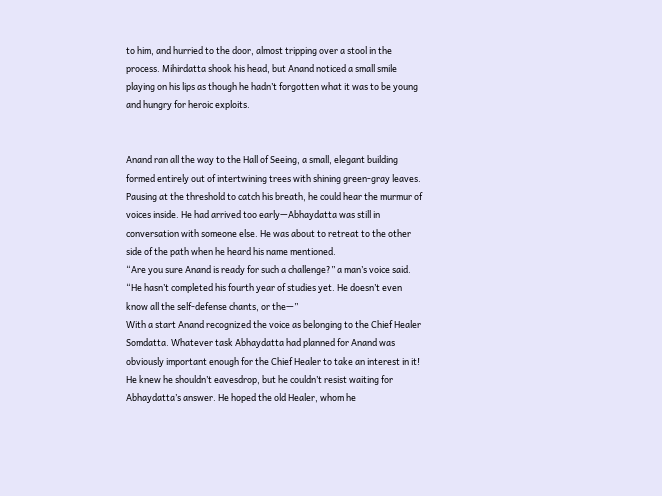to him, and hurried to the door, almost tripping over a stool in the process. Mihirdatta shook his head, but Anand noticed a small smile playing on his lips as though he hadn’t forgotten what it was to be young and hungry for heroic exploits.


Anand ran all the way to the Hall of Seeing, a small, elegant building formed entirely out of intertwining trees with shining green-gray leaves. Pausing at the threshold to catch his breath, he could hear the murmur of voices inside. He had arrived too early—Abhaydatta was still in conversation with someone else. He was about to retreat to the other side of the path when he heard his name mentioned.
“Are you sure Anand is ready for such a challenge?” a man’s voice said. “He hasn’t completed his fourth year of studies yet. He doesn’t even know all the self-defense chants, or the—”
With a start Anand recognized the voice as belonging to the Chief Healer Somdatta. Whatever task Abhaydatta had planned for Anand was obviously important enough for the Chief Healer to take an interest in it! He knew he shouldn’t eavesdrop, but he couldn’t resist waiting for Abhaydatta’s answer. He hoped the old Healer, whom he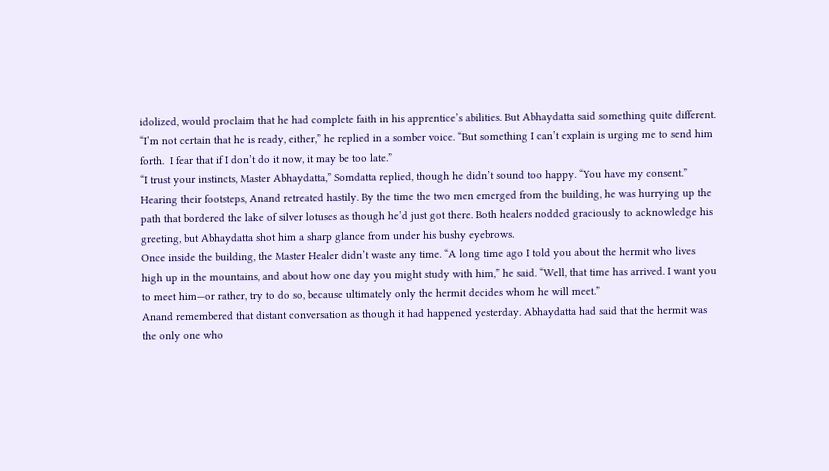idolized, would proclaim that he had complete faith in his apprentice’s abilities. But Abhaydatta said something quite different.
“I’m not certain that he is ready, either,” he replied in a somber voice. “But something I can’t explain is urging me to send him forth.  I fear that if I don’t do it now, it may be too late.”
“I trust your instincts, Master Abhaydatta,” Somdatta replied, though he didn’t sound too happy. “You have my consent.”
Hearing their footsteps, Anand retreated hastily. By the time the two men emerged from the building, he was hurrying up the path that bordered the lake of silver lotuses as though he’d just got there. Both healers nodded graciously to acknowledge his greeting, but Abhaydatta shot him a sharp glance from under his bushy eyebrows.
Once inside the building, the Master Healer didn’t waste any time. “A long time ago I told you about the hermit who lives high up in the mountains, and about how one day you might study with him,” he said. “Well, that time has arrived. I want you to meet him—or rather, try to do so, because ultimately only the hermit decides whom he will meet.”
Anand remembered that distant conversation as though it had happened yesterday. Abhaydatta had said that the hermit was the only one who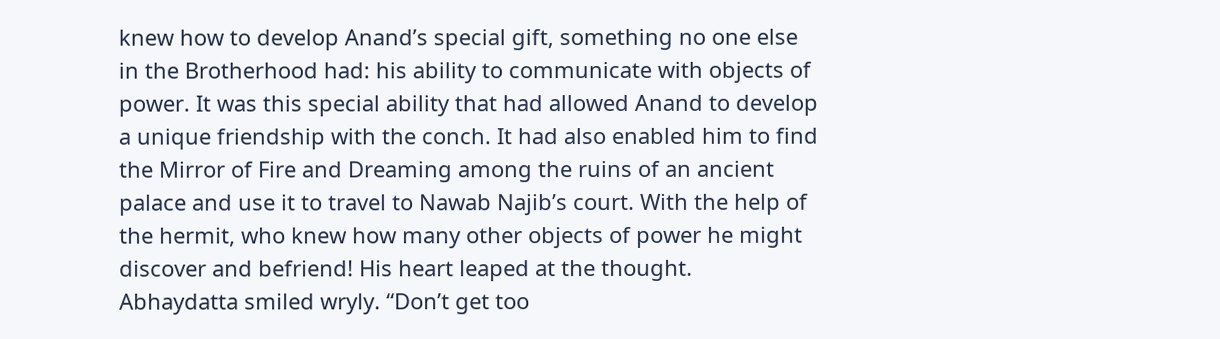knew how to develop Anand’s special gift, something no one else in the Brotherhood had: his ability to communicate with objects of power. It was this special ability that had allowed Anand to develop a unique friendship with the conch. It had also enabled him to find the Mirror of Fire and Dreaming among the ruins of an ancient palace and use it to travel to Nawab Najib’s court. With the help of the hermit, who knew how many other objects of power he might discover and befriend! His heart leaped at the thought.
Abhaydatta smiled wryly. “Don’t get too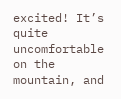excited! It’s quite uncomfortable on the mountain, and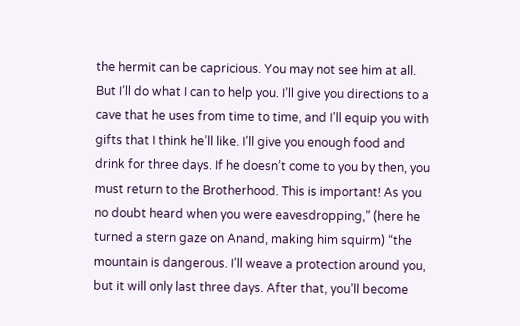the hermit can be capricious. You may not see him at all. But I’ll do what I can to help you. I’ll give you directions to a cave that he uses from time to time, and I’ll equip you with gifts that I think he’ll like. I’ll give you enough food and drink for three days. If he doesn’t come to you by then, you must return to the Brotherhood. This is important! As you no doubt heard when you were eavesdropping,” (here he turned a stern gaze on Anand, making him squirm) “the mountain is dangerous. I’ll weave a protection around you, but it will only last three days. After that, you’ll become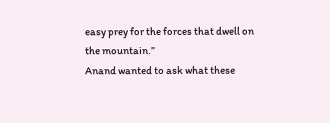easy prey for the forces that dwell on the mountain.”
Anand wanted to ask what these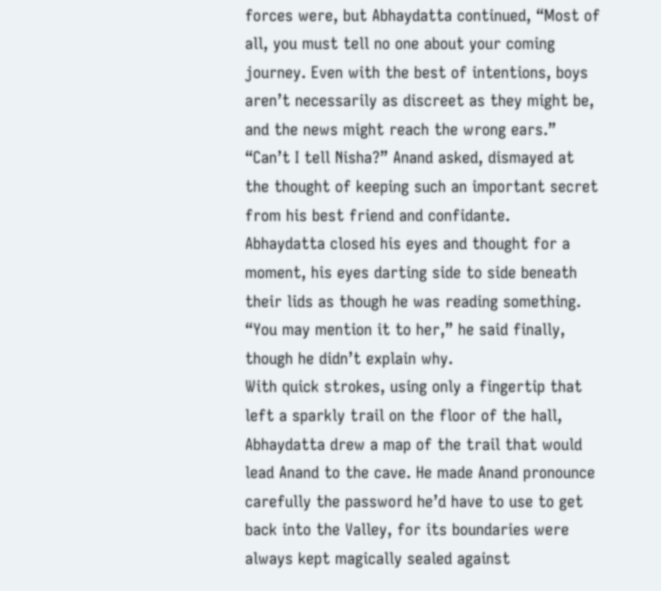forces were, but Abhaydatta continued, “Most of all, you must tell no one about your coming journey. Even with the best of intentions, boys aren’t necessarily as discreet as they might be, and the news might reach the wrong ears.”
“Can’t I tell Nisha?” Anand asked, dismayed at the thought of keeping such an important secret from his best friend and confidante.
Abhaydatta closed his eyes and thought for a moment, his eyes darting side to side beneath their lids as though he was reading something. “You may mention it to her,” he said finally, though he didn’t explain why.
With quick strokes, using only a fingertip that left a sparkly trail on the floor of the hall, Abhaydatta drew a map of the trail that would lead Anand to the cave. He made Anand pronounce carefully the password he’d have to use to get back into the Valley, for its boundaries were always kept magically sealed against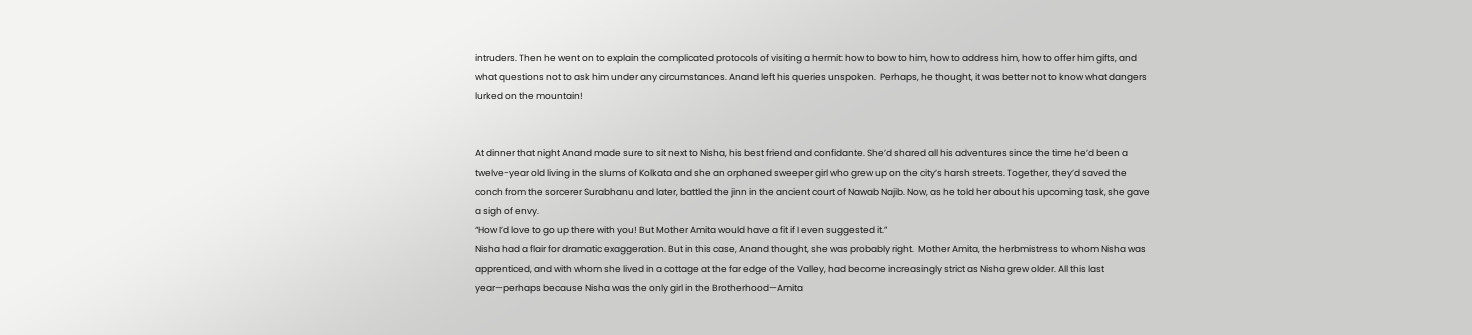intruders. Then he went on to explain the complicated protocols of visiting a hermit: how to bow to him, how to address him, how to offer him gifts, and what questions not to ask him under any circumstances. Anand left his queries unspoken.  Perhaps, he thought, it was better not to know what dangers lurked on the mountain!


At dinner that night Anand made sure to sit next to Nisha, his best friend and confidante. She’d shared all his adventures since the time he’d been a twelve-year old living in the slums of Kolkata and she an orphaned sweeper girl who grew up on the city’s harsh streets. Together, they’d saved the conch from the sorcerer Surabhanu and later, battled the jinn in the ancient court of Nawab Najib. Now, as he told her about his upcoming task, she gave a sigh of envy.
“How I’d love to go up there with you! But Mother Amita would have a fit if I even suggested it.”
Nisha had a flair for dramatic exaggeration. But in this case, Anand thought, she was probably right.  Mother Amita, the herbmistress to whom Nisha was apprenticed, and with whom she lived in a cottage at the far edge of the Valley, had become increasingly strict as Nisha grew older. All this last year—perhaps because Nisha was the only girl in the Brotherhood—Amita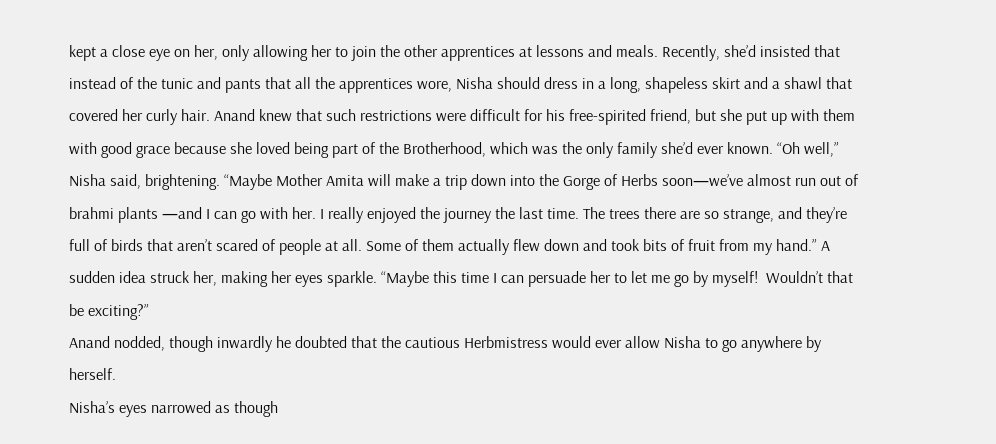kept a close eye on her, only allowing her to join the other apprentices at lessons and meals. Recently, she’d insisted that instead of the tunic and pants that all the apprentices wore, Nisha should dress in a long, shapeless skirt and a shawl that covered her curly hair. Anand knew that such restrictions were difficult for his free-spirited friend, but she put up with them with good grace because she loved being part of the Brotherhood, which was the only family she’d ever known. “Oh well,” Nisha said, brightening. “Maybe Mother Amita will make a trip down into the Gorge of Herbs soon—we’ve almost run out of brahmi plants —and I can go with her. I really enjoyed the journey the last time. The trees there are so strange, and they’re full of birds that aren’t scared of people at all. Some of them actually flew down and took bits of fruit from my hand.” A sudden idea struck her, making her eyes sparkle. “Maybe this time I can persuade her to let me go by myself!  Wouldn’t that be exciting?”
Anand nodded, though inwardly he doubted that the cautious Herbmistress would ever allow Nisha to go anywhere by herself.
Nisha’s eyes narrowed as though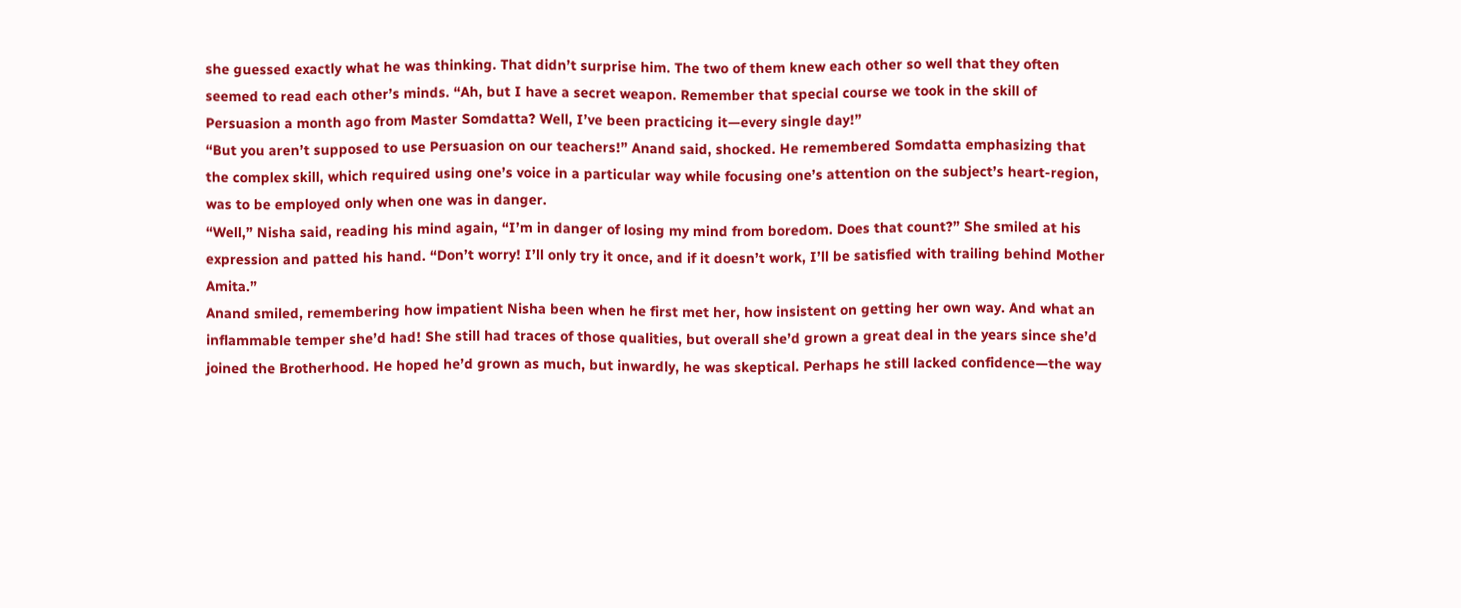she guessed exactly what he was thinking. That didn’t surprise him. The two of them knew each other so well that they often seemed to read each other’s minds. “Ah, but I have a secret weapon. Remember that special course we took in the skill of Persuasion a month ago from Master Somdatta? Well, I’ve been practicing it—every single day!”
“But you aren’t supposed to use Persuasion on our teachers!” Anand said, shocked. He remembered Somdatta emphasizing that the complex skill, which required using one’s voice in a particular way while focusing one’s attention on the subject’s heart-region, was to be employed only when one was in danger.
“Well,” Nisha said, reading his mind again, “I’m in danger of losing my mind from boredom. Does that count?” She smiled at his expression and patted his hand. “Don’t worry! I’ll only try it once, and if it doesn’t work, I’ll be satisfied with trailing behind Mother Amita.”
Anand smiled, remembering how impatient Nisha been when he first met her, how insistent on getting her own way. And what an inflammable temper she’d had! She still had traces of those qualities, but overall she’d grown a great deal in the years since she’d joined the Brotherhood. He hoped he’d grown as much, but inwardly, he was skeptical. Perhaps he still lacked confidence—the way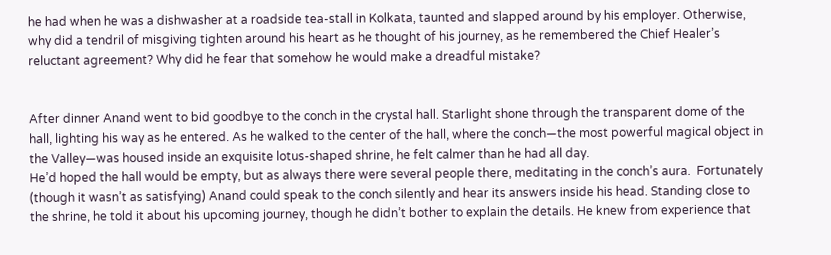he had when he was a dishwasher at a roadside tea-stall in Kolkata, taunted and slapped around by his employer. Otherwise, why did a tendril of misgiving tighten around his heart as he thought of his journey, as he remembered the Chief Healer’s reluctant agreement? Why did he fear that somehow he would make a dreadful mistake?


After dinner Anand went to bid goodbye to the conch in the crystal hall. Starlight shone through the transparent dome of the hall, lighting his way as he entered. As he walked to the center of the hall, where the conch—the most powerful magical object in the Valley—was housed inside an exquisite lotus-shaped shrine, he felt calmer than he had all day.
He’d hoped the hall would be empty, but as always there were several people there, meditating in the conch’s aura.  Fortunately (though it wasn’t as satisfying) Anand could speak to the conch silently and hear its answers inside his head. Standing close to the shrine, he told it about his upcoming journey, though he didn’t bother to explain the details. He knew from experience that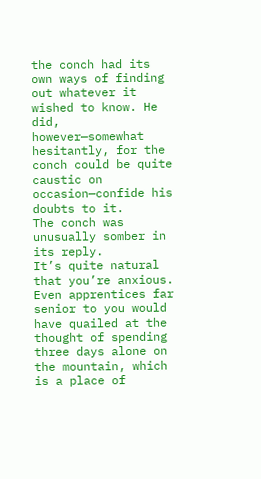the conch had its own ways of finding out whatever it wished to know. He did, however—somewhat hesitantly, for the conch could be quite caustic on occasion—confide his doubts to it.
The conch was unusually somber in its reply.
It’s quite natural that you’re anxious. Even apprentices far senior to you would have quailed at the thought of spending three days alone on the mountain, which is a place of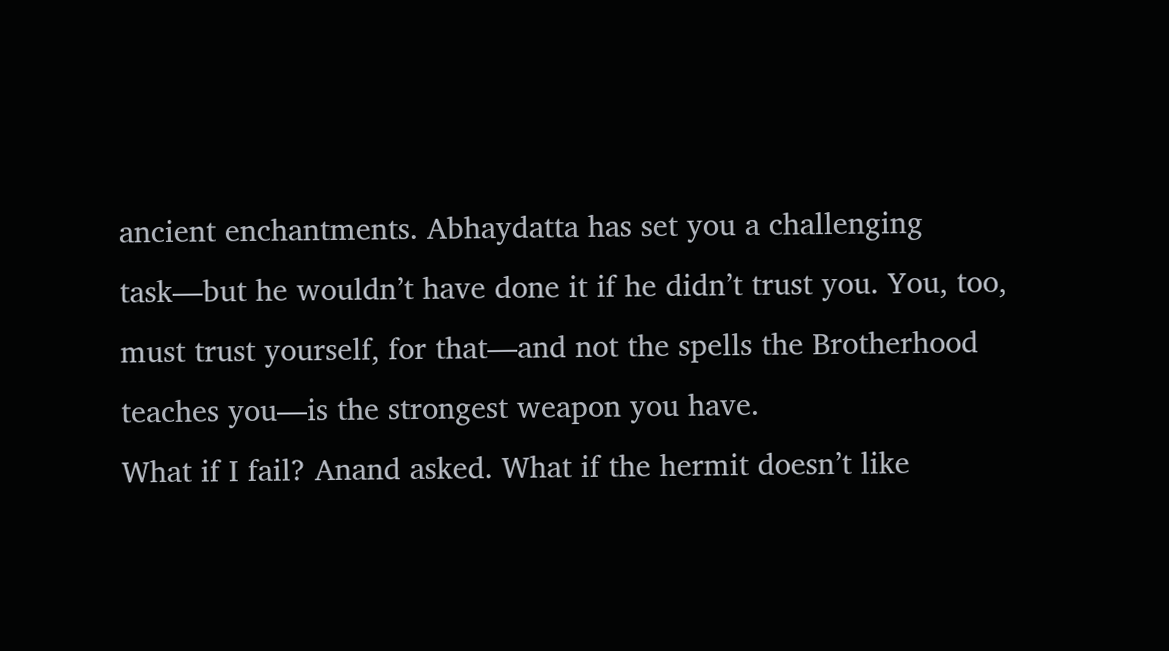ancient enchantments. Abhaydatta has set you a challenging task—but he wouldn’t have done it if he didn’t trust you. You, too, must trust yourself, for that—and not the spells the Brotherhood teaches you—is the strongest weapon you have.
What if I fail? Anand asked. What if the hermit doesn’t like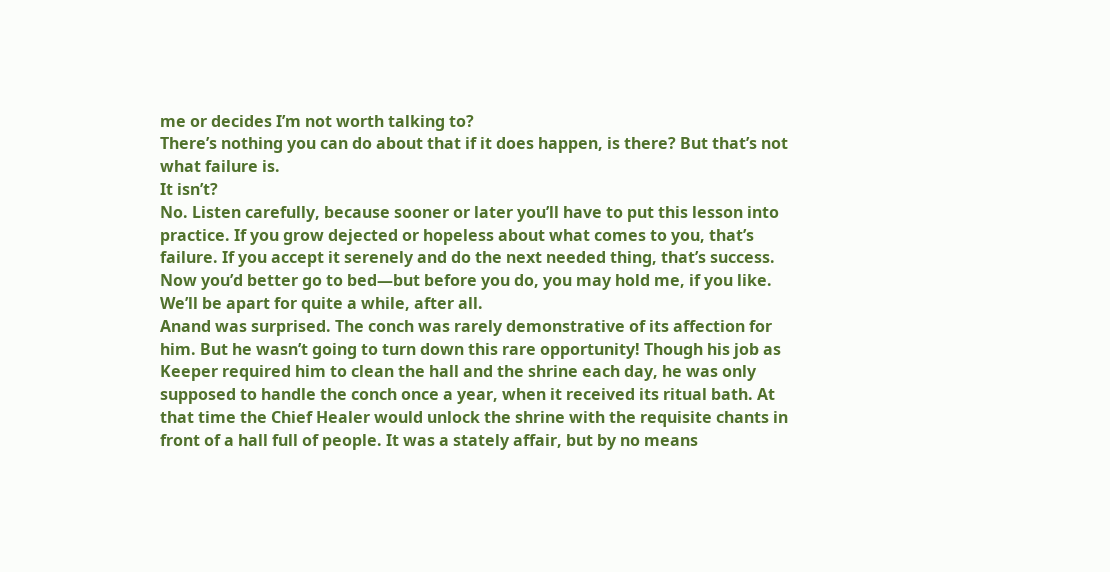me or decides I’m not worth talking to?
There’s nothing you can do about that if it does happen, is there? But that’s not what failure is.
It isn’t?
No. Listen carefully, because sooner or later you’ll have to put this lesson into practice. If you grow dejected or hopeless about what comes to you, that’s failure. If you accept it serenely and do the next needed thing, that’s success. Now you’d better go to bed—but before you do, you may hold me, if you like. We’ll be apart for quite a while, after all.
Anand was surprised. The conch was rarely demonstrative of its affection for him. But he wasn’t going to turn down this rare opportunity! Though his job as Keeper required him to clean the hall and the shrine each day, he was only supposed to handle the conch once a year, when it received its ritual bath. At that time the Chief Healer would unlock the shrine with the requisite chants in front of a hall full of people. It was a stately affair, but by no means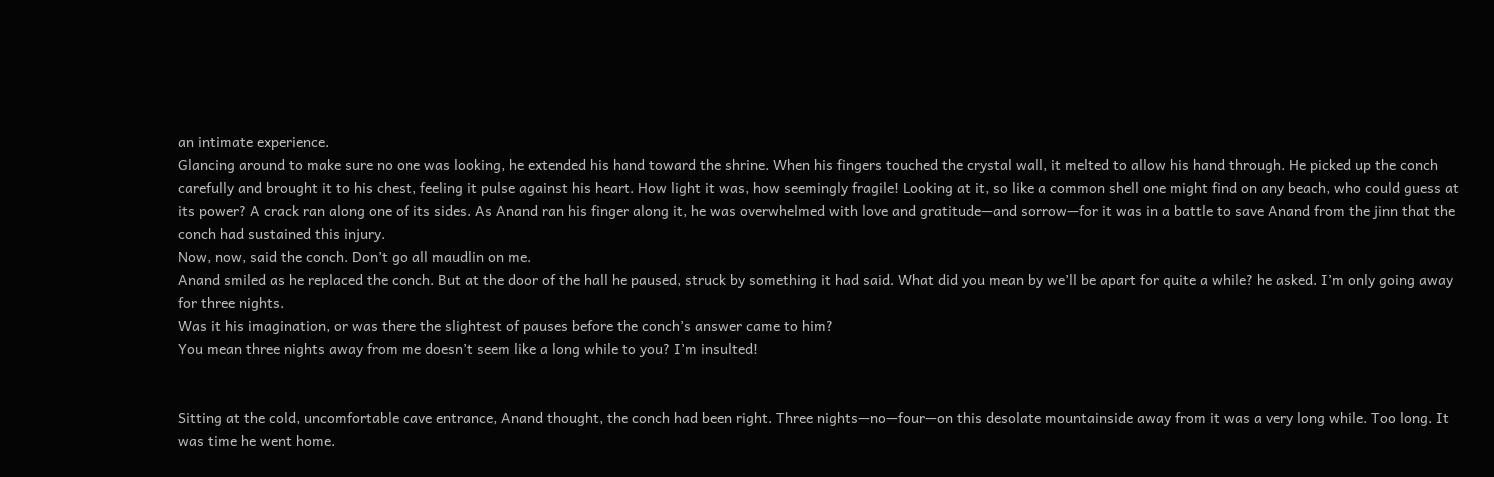an intimate experience.
Glancing around to make sure no one was looking, he extended his hand toward the shrine. When his fingers touched the crystal wall, it melted to allow his hand through. He picked up the conch carefully and brought it to his chest, feeling it pulse against his heart. How light it was, how seemingly fragile! Looking at it, so like a common shell one might find on any beach, who could guess at its power? A crack ran along one of its sides. As Anand ran his finger along it, he was overwhelmed with love and gratitude—and sorrow—for it was in a battle to save Anand from the jinn that the conch had sustained this injury.
Now, now, said the conch. Don’t go all maudlin on me.
Anand smiled as he replaced the conch. But at the door of the hall he paused, struck by something it had said. What did you mean by we’ll be apart for quite a while? he asked. I’m only going away for three nights.
Was it his imagination, or was there the slightest of pauses before the conch’s answer came to him?
You mean three nights away from me doesn’t seem like a long while to you? I’m insulted!


Sitting at the cold, uncomfortable cave entrance, Anand thought, the conch had been right. Three nights—no—four—on this desolate mountainside away from it was a very long while. Too long. It was time he went home.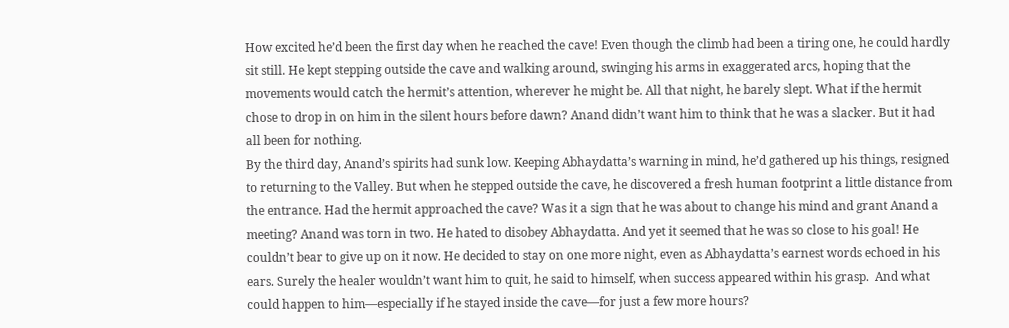How excited he’d been the first day when he reached the cave! Even though the climb had been a tiring one, he could hardly sit still. He kept stepping outside the cave and walking around, swinging his arms in exaggerated arcs, hoping that the movements would catch the hermit’s attention, wherever he might be. All that night, he barely slept. What if the hermit chose to drop in on him in the silent hours before dawn? Anand didn’t want him to think that he was a slacker. But it had all been for nothing.
By the third day, Anand’s spirits had sunk low. Keeping Abhaydatta’s warning in mind, he’d gathered up his things, resigned to returning to the Valley. But when he stepped outside the cave, he discovered a fresh human footprint a little distance from the entrance. Had the hermit approached the cave? Was it a sign that he was about to change his mind and grant Anand a meeting? Anand was torn in two. He hated to disobey Abhaydatta. And yet it seemed that he was so close to his goal! He couldn’t bear to give up on it now. He decided to stay on one more night, even as Abhaydatta’s earnest words echoed in his ears. Surely the healer wouldn’t want him to quit, he said to himself, when success appeared within his grasp.  And what could happen to him—especially if he stayed inside the cave—for just a few more hours?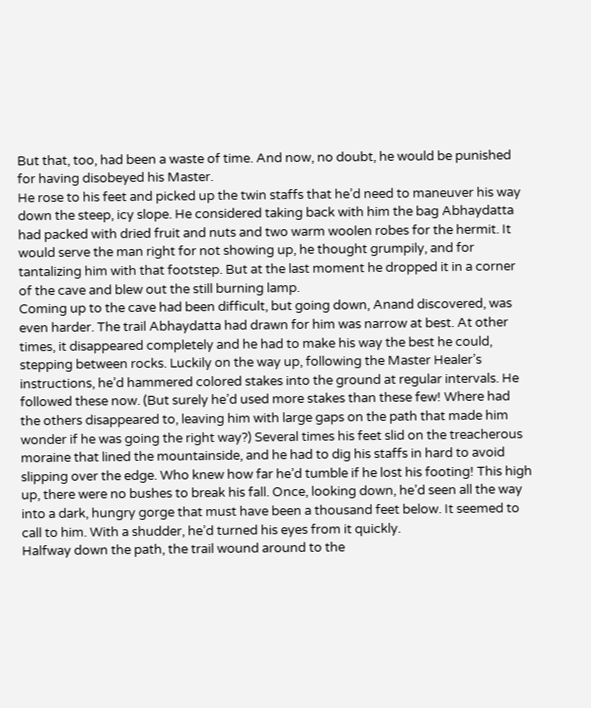But that, too, had been a waste of time. And now, no doubt, he would be punished for having disobeyed his Master.
He rose to his feet and picked up the twin staffs that he’d need to maneuver his way down the steep, icy slope. He considered taking back with him the bag Abhaydatta had packed with dried fruit and nuts and two warm woolen robes for the hermit. It would serve the man right for not showing up, he thought grumpily, and for tantalizing him with that footstep. But at the last moment he dropped it in a corner of the cave and blew out the still burning lamp.
Coming up to the cave had been difficult, but going down, Anand discovered, was even harder. The trail Abhaydatta had drawn for him was narrow at best. At other times, it disappeared completely and he had to make his way the best he could, stepping between rocks. Luckily on the way up, following the Master Healer’s instructions, he’d hammered colored stakes into the ground at regular intervals. He followed these now. (But surely he’d used more stakes than these few! Where had the others disappeared to, leaving him with large gaps on the path that made him wonder if he was going the right way?) Several times his feet slid on the treacherous moraine that lined the mountainside, and he had to dig his staffs in hard to avoid slipping over the edge. Who knew how far he’d tumble if he lost his footing! This high up, there were no bushes to break his fall. Once, looking down, he’d seen all the way into a dark, hungry gorge that must have been a thousand feet below. It seemed to call to him. With a shudder, he’d turned his eyes from it quickly.
Halfway down the path, the trail wound around to the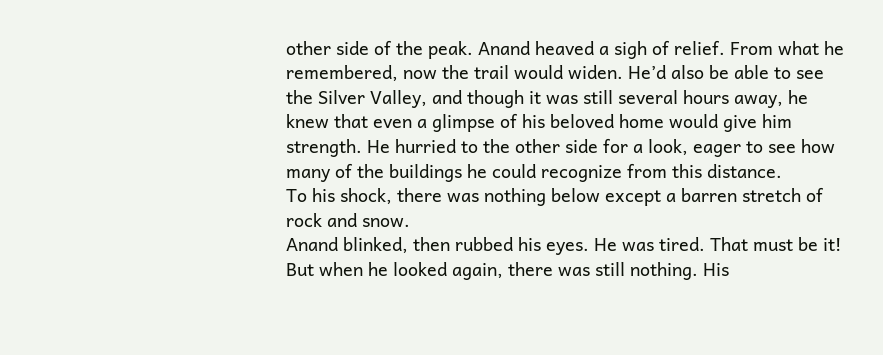other side of the peak. Anand heaved a sigh of relief. From what he remembered, now the trail would widen. He’d also be able to see the Silver Valley, and though it was still several hours away, he knew that even a glimpse of his beloved home would give him strength. He hurried to the other side for a look, eager to see how many of the buildings he could recognize from this distance.
To his shock, there was nothing below except a barren stretch of rock and snow.
Anand blinked, then rubbed his eyes. He was tired. That must be it! But when he looked again, there was still nothing. His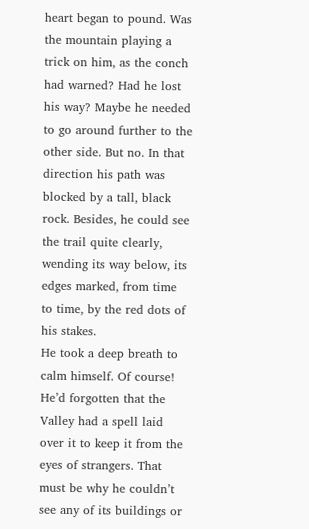heart began to pound. Was the mountain playing a trick on him, as the conch had warned? Had he lost his way? Maybe he needed to go around further to the other side. But no. In that direction his path was blocked by a tall, black rock. Besides, he could see the trail quite clearly, wending its way below, its edges marked, from time to time, by the red dots of his stakes.
He took a deep breath to calm himself. Of course! He’d forgotten that the Valley had a spell laid over it to keep it from the eyes of strangers. That must be why he couldn’t see any of its buildings or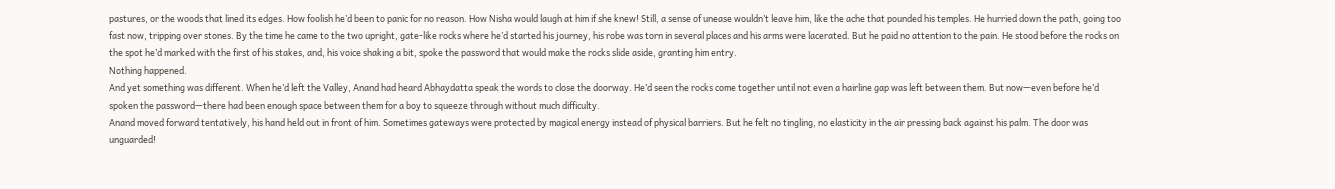pastures, or the woods that lined its edges. How foolish he’d been to panic for no reason. How Nisha would laugh at him if she knew! Still, a sense of unease wouldn’t leave him, like the ache that pounded his temples. He hurried down the path, going too fast now, tripping over stones. By the time he came to the two upright, gate-like rocks where he’d started his journey, his robe was torn in several places and his arms were lacerated. But he paid no attention to the pain. He stood before the rocks on the spot he’d marked with the first of his stakes, and, his voice shaking a bit, spoke the password that would make the rocks slide aside, granting him entry.
Nothing happened.
And yet something was different. When he’d left the Valley, Anand had heard Abhaydatta speak the words to close the doorway. He’d seen the rocks come together until not even a hairline gap was left between them. But now—even before he’d spoken the password—there had been enough space between them for a boy to squeeze through without much difficulty.
Anand moved forward tentatively, his hand held out in front of him. Sometimes gateways were protected by magical energy instead of physical barriers. But he felt no tingling, no elasticity in the air pressing back against his palm. The door was unguarded!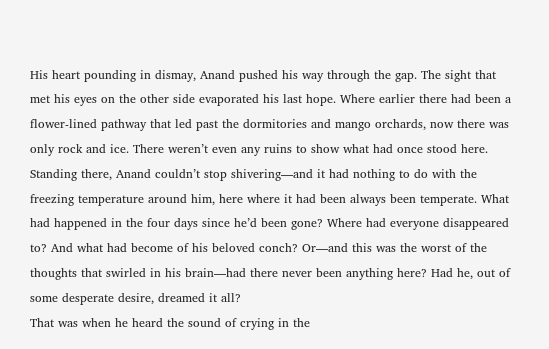His heart pounding in dismay, Anand pushed his way through the gap. The sight that met his eyes on the other side evaporated his last hope. Where earlier there had been a flower-lined pathway that led past the dormitories and mango orchards, now there was only rock and ice. There weren’t even any ruins to show what had once stood here.
Standing there, Anand couldn’t stop shivering—and it had nothing to do with the freezing temperature around him, here where it had been always been temperate. What had happened in the four days since he’d been gone? Where had everyone disappeared to? And what had become of his beloved conch? Or—and this was the worst of the thoughts that swirled in his brain—had there never been anything here? Had he, out of some desperate desire, dreamed it all?
That was when he heard the sound of crying in the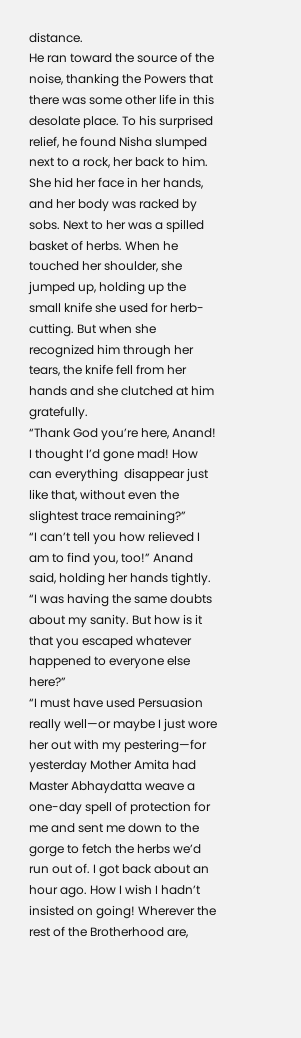distance.
He ran toward the source of the noise, thanking the Powers that there was some other life in this desolate place. To his surprised relief, he found Nisha slumped next to a rock, her back to him. She hid her face in her hands, and her body was racked by sobs. Next to her was a spilled basket of herbs. When he touched her shoulder, she jumped up, holding up the small knife she used for herb-cutting. But when she recognized him through her tears, the knife fell from her hands and she clutched at him gratefully.
“Thank God you’re here, Anand! I thought I’d gone mad! How can everything  disappear just like that, without even the slightest trace remaining?”
“I can’t tell you how relieved I am to find you, too!” Anand said, holding her hands tightly. “I was having the same doubts about my sanity. But how is it that you escaped whatever happened to everyone else here?”
“I must have used Persuasion really well—or maybe I just wore her out with my pestering—for yesterday Mother Amita had Master Abhaydatta weave a one-day spell of protection for me and sent me down to the gorge to fetch the herbs we’d run out of. I got back about an hour ago. How I wish I hadn’t insisted on going! Wherever the rest of the Brotherhood are,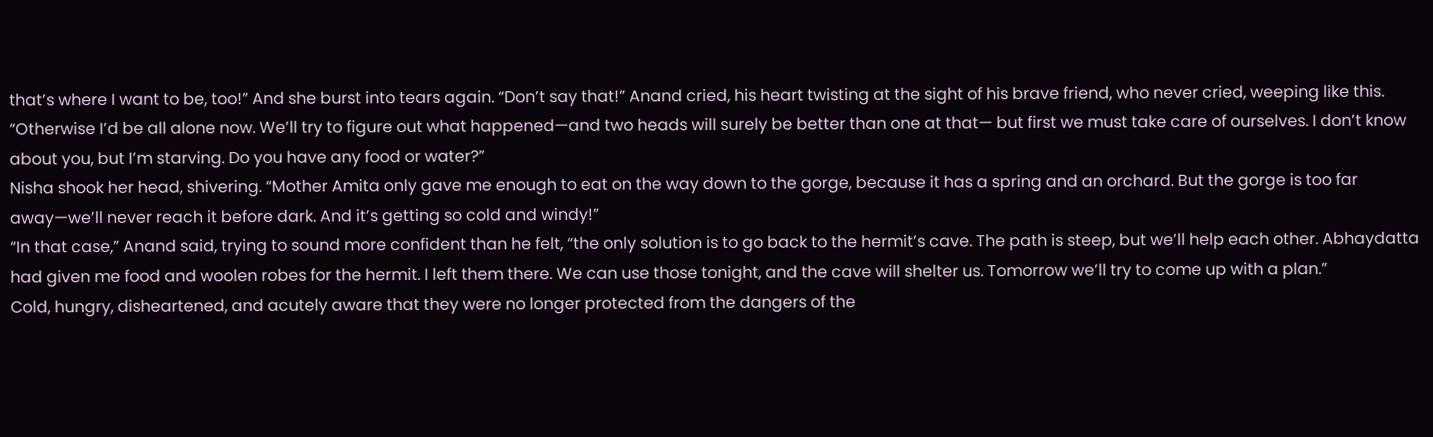that’s where I want to be, too!” And she burst into tears again. “Don’t say that!” Anand cried, his heart twisting at the sight of his brave friend, who never cried, weeping like this. “Otherwise I’d be all alone now. We’ll try to figure out what happened—and two heads will surely be better than one at that— but first we must take care of ourselves. I don’t know about you, but I’m starving. Do you have any food or water?”
Nisha shook her head, shivering. “Mother Amita only gave me enough to eat on the way down to the gorge, because it has a spring and an orchard. But the gorge is too far away—we’ll never reach it before dark. And it’s getting so cold and windy!”
“In that case,” Anand said, trying to sound more confident than he felt, “the only solution is to go back to the hermit’s cave. The path is steep, but we’ll help each other. Abhaydatta had given me food and woolen robes for the hermit. I left them there. We can use those tonight, and the cave will shelter us. Tomorrow we’ll try to come up with a plan.”
Cold, hungry, disheartened, and acutely aware that they were no longer protected from the dangers of the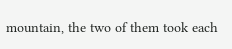mountain, the two of them took each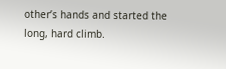other’s hands and started the long, hard climb.